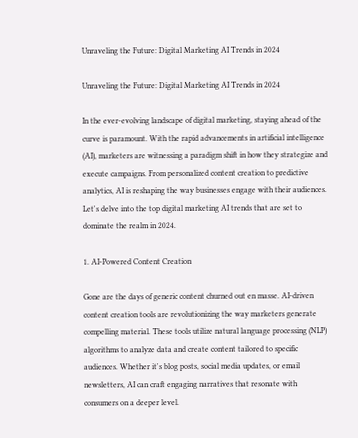Unraveling the Future: Digital Marketing AI Trends in 2024

Unraveling the Future: Digital Marketing AI Trends in 2024

In the ever-evolving landscape of digital marketing, staying ahead of the curve is paramount. With the rapid advancements in artificial intelligence (AI), marketers are witnessing a paradigm shift in how they strategize and execute campaigns. From personalized content creation to predictive analytics, AI is reshaping the way businesses engage with their audiences. Let's delve into the top digital marketing AI trends that are set to dominate the realm in 2024.

1. AI-Powered Content Creation

Gone are the days of generic content churned out en masse. AI-driven content creation tools are revolutionizing the way marketers generate compelling material. These tools utilize natural language processing (NLP) algorithms to analyze data and create content tailored to specific audiences. Whether it's blog posts, social media updates, or email newsletters, AI can craft engaging narratives that resonate with consumers on a deeper level.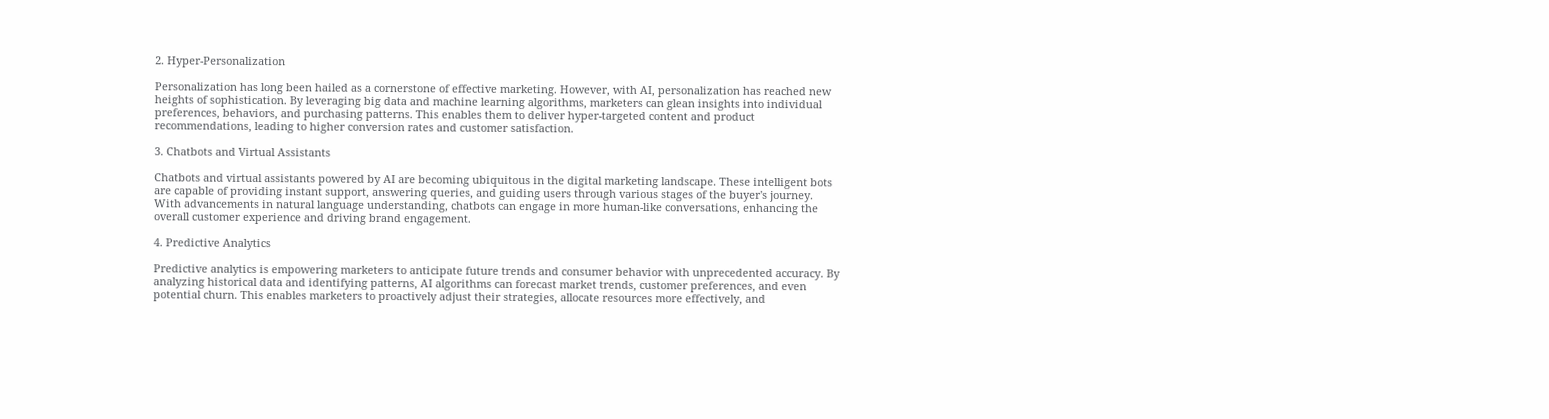2. Hyper-Personalization

Personalization has long been hailed as a cornerstone of effective marketing. However, with AI, personalization has reached new heights of sophistication. By leveraging big data and machine learning algorithms, marketers can glean insights into individual preferences, behaviors, and purchasing patterns. This enables them to deliver hyper-targeted content and product recommendations, leading to higher conversion rates and customer satisfaction.

3. Chatbots and Virtual Assistants

Chatbots and virtual assistants powered by AI are becoming ubiquitous in the digital marketing landscape. These intelligent bots are capable of providing instant support, answering queries, and guiding users through various stages of the buyer's journey. With advancements in natural language understanding, chatbots can engage in more human-like conversations, enhancing the overall customer experience and driving brand engagement.

4. Predictive Analytics

Predictive analytics is empowering marketers to anticipate future trends and consumer behavior with unprecedented accuracy. By analyzing historical data and identifying patterns, AI algorithms can forecast market trends, customer preferences, and even potential churn. This enables marketers to proactively adjust their strategies, allocate resources more effectively, and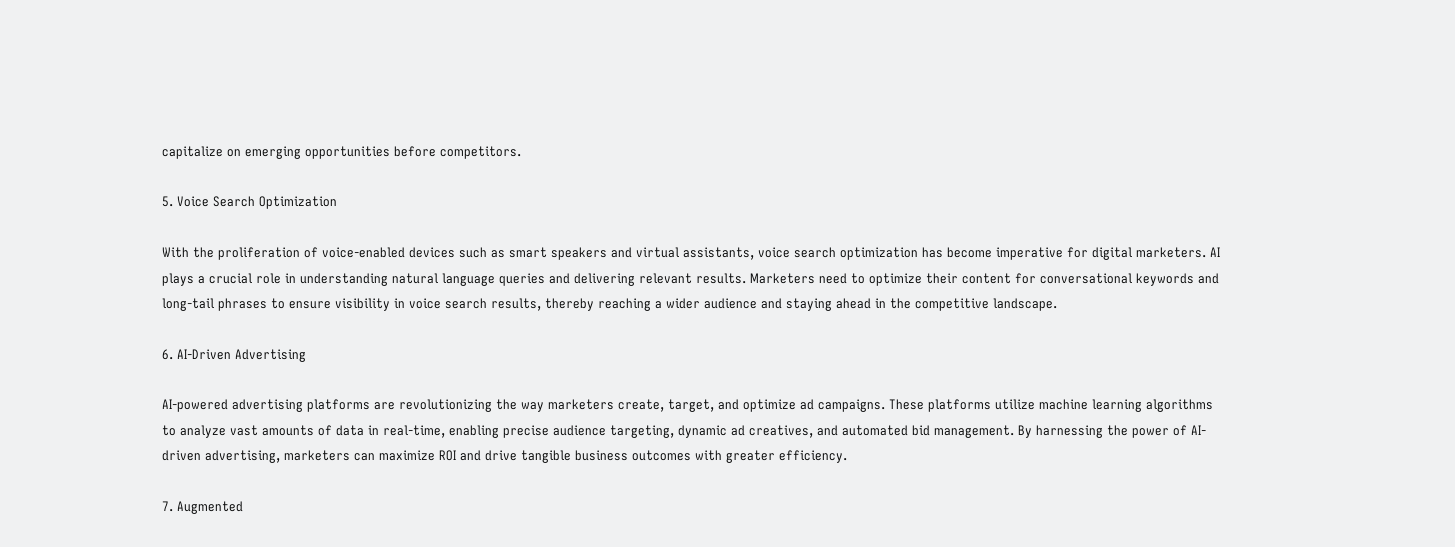capitalize on emerging opportunities before competitors.

5. Voice Search Optimization

With the proliferation of voice-enabled devices such as smart speakers and virtual assistants, voice search optimization has become imperative for digital marketers. AI plays a crucial role in understanding natural language queries and delivering relevant results. Marketers need to optimize their content for conversational keywords and long-tail phrases to ensure visibility in voice search results, thereby reaching a wider audience and staying ahead in the competitive landscape.

6. AI-Driven Advertising

AI-powered advertising platforms are revolutionizing the way marketers create, target, and optimize ad campaigns. These platforms utilize machine learning algorithms to analyze vast amounts of data in real-time, enabling precise audience targeting, dynamic ad creatives, and automated bid management. By harnessing the power of AI-driven advertising, marketers can maximize ROI and drive tangible business outcomes with greater efficiency.

7. Augmented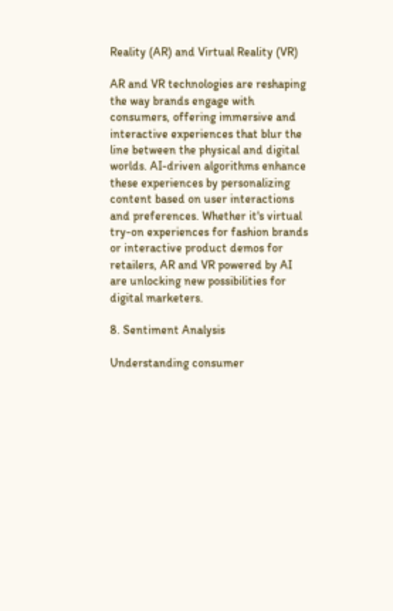Reality (AR) and Virtual Reality (VR)

AR and VR technologies are reshaping the way brands engage with consumers, offering immersive and interactive experiences that blur the line between the physical and digital worlds. AI-driven algorithms enhance these experiences by personalizing content based on user interactions and preferences. Whether it's virtual try-on experiences for fashion brands or interactive product demos for retailers, AR and VR powered by AI are unlocking new possibilities for digital marketers.

8. Sentiment Analysis

Understanding consumer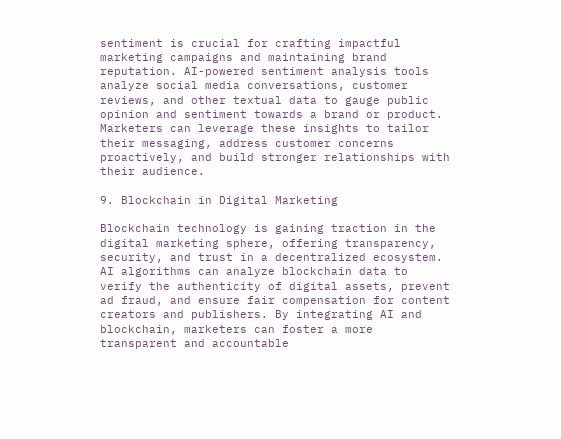sentiment is crucial for crafting impactful marketing campaigns and maintaining brand reputation. AI-powered sentiment analysis tools analyze social media conversations, customer reviews, and other textual data to gauge public opinion and sentiment towards a brand or product. Marketers can leverage these insights to tailor their messaging, address customer concerns proactively, and build stronger relationships with their audience.

9. Blockchain in Digital Marketing

Blockchain technology is gaining traction in the digital marketing sphere, offering transparency, security, and trust in a decentralized ecosystem. AI algorithms can analyze blockchain data to verify the authenticity of digital assets, prevent ad fraud, and ensure fair compensation for content creators and publishers. By integrating AI and blockchain, marketers can foster a more transparent and accountable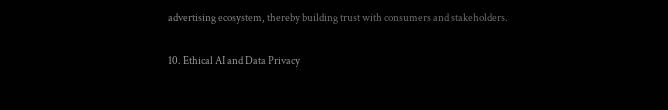advertising ecosystem, thereby building trust with consumers and stakeholders.

10. Ethical AI and Data Privacy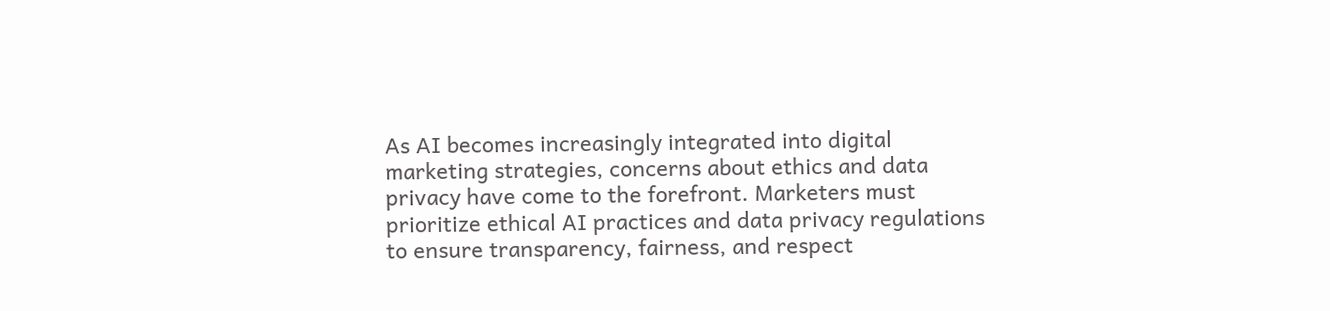As AI becomes increasingly integrated into digital marketing strategies, concerns about ethics and data privacy have come to the forefront. Marketers must prioritize ethical AI practices and data privacy regulations to ensure transparency, fairness, and respect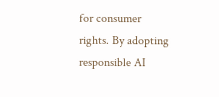for consumer rights. By adopting responsible AI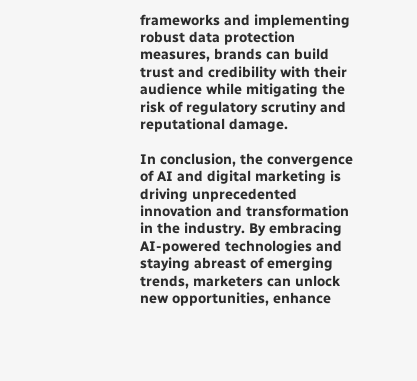frameworks and implementing robust data protection measures, brands can build trust and credibility with their audience while mitigating the risk of regulatory scrutiny and reputational damage.

In conclusion, the convergence of AI and digital marketing is driving unprecedented innovation and transformation in the industry. By embracing AI-powered technologies and staying abreast of emerging trends, marketers can unlock new opportunities, enhance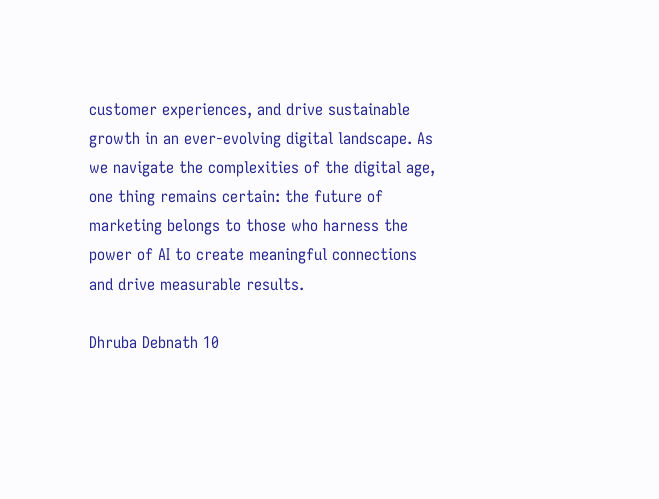customer experiences, and drive sustainable growth in an ever-evolving digital landscape. As we navigate the complexities of the digital age, one thing remains certain: the future of marketing belongs to those who harness the power of AI to create meaningful connections and drive measurable results.

Dhruba Debnath 10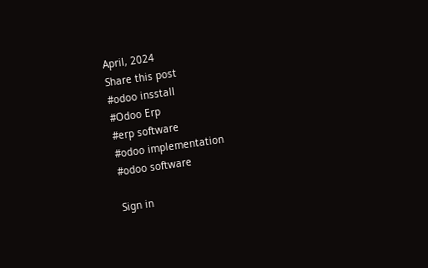April, 2024
Share this post
#odoo insstall
#Odoo Erp
#erp software
#odoo implementation
#odoo software

Sign in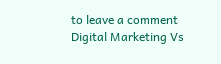to leave a comment
Digital Marketing Vs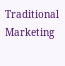Traditional Marketing